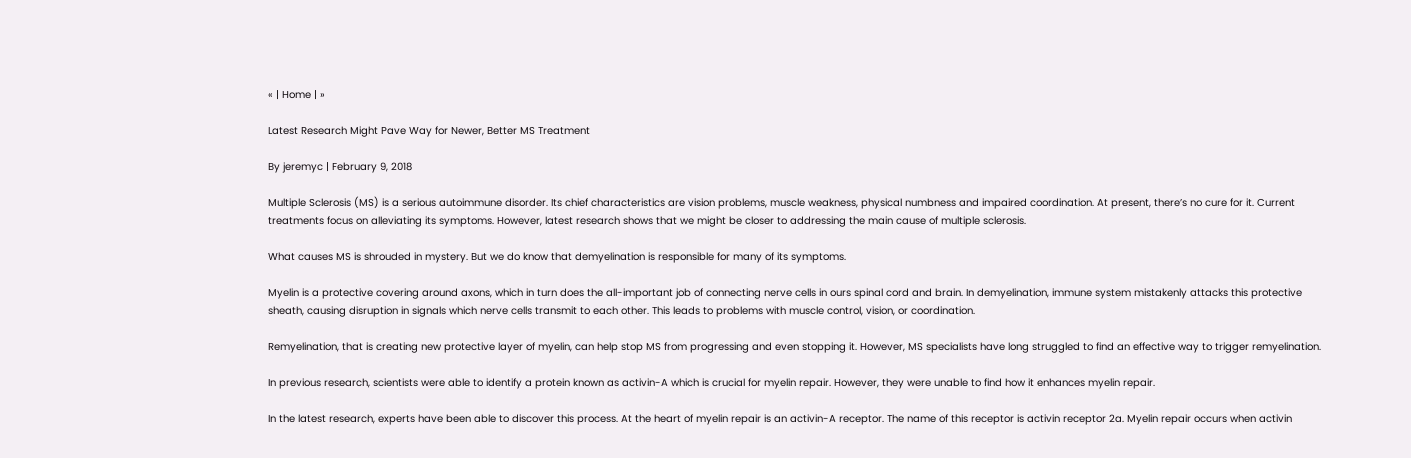« | Home | »

Latest Research Might Pave Way for Newer, Better MS Treatment

By jeremyc | February 9, 2018

Multiple Sclerosis (MS) is a serious autoimmune disorder. Its chief characteristics are vision problems, muscle weakness, physical numbness and impaired coordination. At present, there’s no cure for it. Current treatments focus on alleviating its symptoms. However, latest research shows that we might be closer to addressing the main cause of multiple sclerosis.

What causes MS is shrouded in mystery. But we do know that demyelination is responsible for many of its symptoms.

Myelin is a protective covering around axons, which in turn does the all-important job of connecting nerve cells in ours spinal cord and brain. In demyelination, immune system mistakenly attacks this protective sheath, causing disruption in signals which nerve cells transmit to each other. This leads to problems with muscle control, vision, or coordination.

Remyelination, that is creating new protective layer of myelin, can help stop MS from progressing and even stopping it. However, MS specialists have long struggled to find an effective way to trigger remyelination.

In previous research, scientists were able to identify a protein known as activin-A which is crucial for myelin repair. However, they were unable to find how it enhances myelin repair.

In the latest research, experts have been able to discover this process. At the heart of myelin repair is an activin-A receptor. The name of this receptor is activin receptor 2a. Myelin repair occurs when activin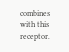combines with this receptor.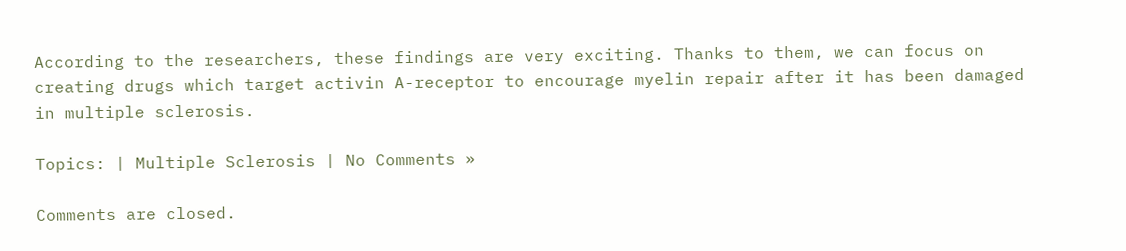According to the researchers, these findings are very exciting. Thanks to them, we can focus on creating drugs which target activin A-receptor to encourage myelin repair after it has been damaged in multiple sclerosis.

Topics: | Multiple Sclerosis | No Comments »

Comments are closed.